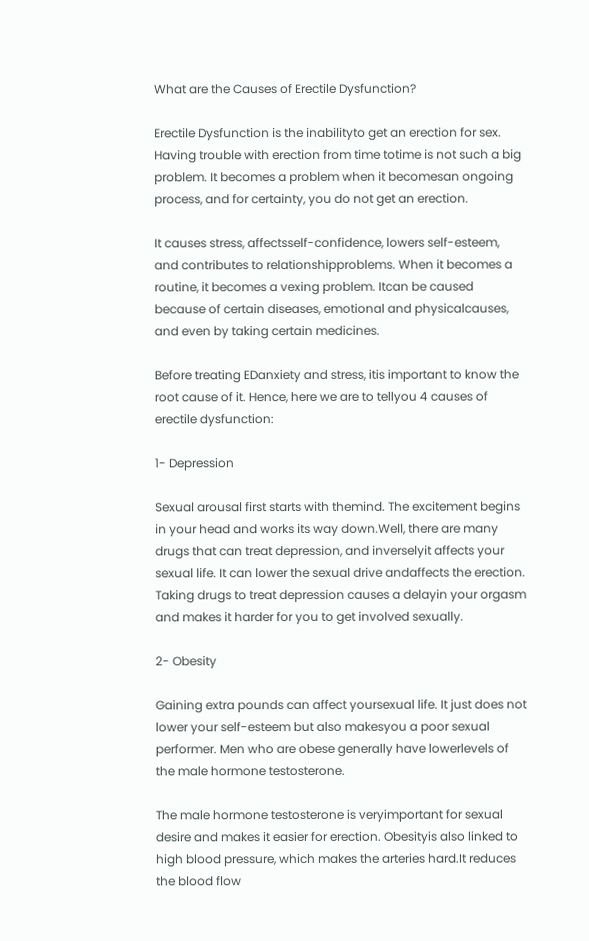What are the Causes of Erectile Dysfunction?

Erectile Dysfunction is the inabilityto get an erection for sex. Having trouble with erection from time totime is not such a big problem. It becomes a problem when it becomesan ongoing process, and for certainty, you do not get an erection.

It causes stress, affectsself-confidence, lowers self-esteem, and contributes to relationshipproblems. When it becomes a routine, it becomes a vexing problem. Itcan be caused because of certain diseases, emotional and physicalcauses, and even by taking certain medicines.

Before treating EDanxiety and stress, itis important to know the root cause of it. Hence, here we are to tellyou 4 causes of erectile dysfunction:

1- Depression

Sexual arousal first starts with themind. The excitement begins in your head and works its way down.Well, there are many drugs that can treat depression, and inverselyit affects your sexual life. It can lower the sexual drive andaffects the erection. Taking drugs to treat depression causes a delayin your orgasm and makes it harder for you to get involved sexually.

2- Obesity

Gaining extra pounds can affect yoursexual life. It just does not lower your self-esteem but also makesyou a poor sexual performer. Men who are obese generally have lowerlevels of the male hormone testosterone.

The male hormone testosterone is veryimportant for sexual desire and makes it easier for erection. Obesityis also linked to high blood pressure, which makes the arteries hard.It reduces the blood flow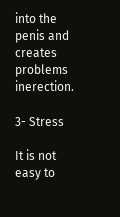into the penis and creates problems inerection.

3- Stress

It is not easy to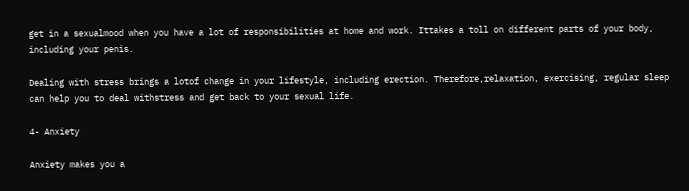get in a sexualmood when you have a lot of responsibilities at home and work. Ittakes a toll on different parts of your body, including your penis.

Dealing with stress brings a lotof change in your lifestyle, including erection. Therefore,relaxation, exercising, regular sleep can help you to deal withstress and get back to your sexual life.

4- Anxiety

Anxiety makes you a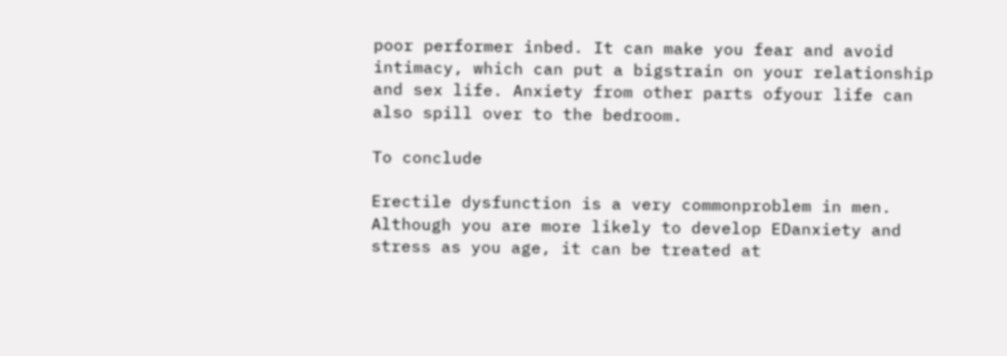poor performer inbed. It can make you fear and avoid intimacy, which can put a bigstrain on your relationship and sex life. Anxiety from other parts ofyour life can also spill over to the bedroom.

To conclude

Erectile dysfunction is a very commonproblem in men. Although you are more likely to develop EDanxiety and stress as you age, it can be treated at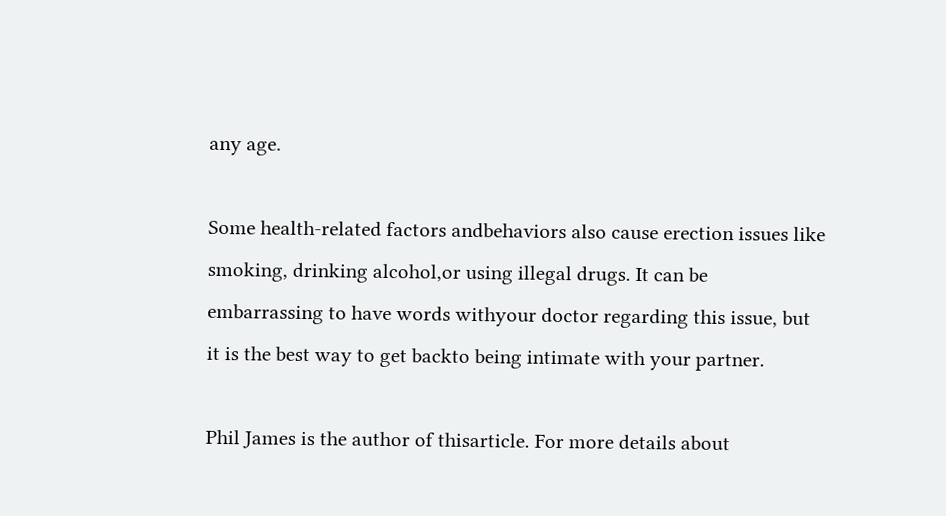any age.

Some health-related factors andbehaviors also cause erection issues like smoking, drinking alcohol,or using illegal drugs. It can be embarrassing to have words withyour doctor regarding this issue, but it is the best way to get backto being intimate with your partner.

Phil James is the author of thisarticle. For more details about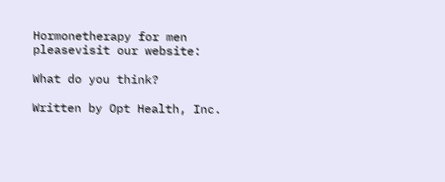Hormonetherapy for men pleasevisit our website:

What do you think?

Written by Opt Health, Inc.